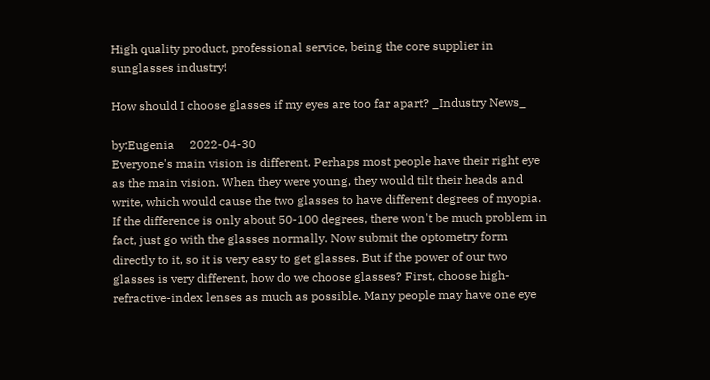High quality product, professional service, being the core supplier in sunglasses industry!

How should I choose glasses if my eyes are too far apart? _Industry News_

by:Eugenia     2022-04-30
Everyone's main vision is different. Perhaps most people have their right eye as the main vision. When they were young, they would tilt their heads and write, which would cause the two glasses to have different degrees of myopia. If the difference is only about 50-100 degrees, there won't be much problem in fact, just go with the glasses normally. Now submit the optometry form directly to it, so it is very easy to get glasses. But if the power of our two glasses is very different, how do we choose glasses? First, choose high-refractive-index lenses as much as possible. Many people may have one eye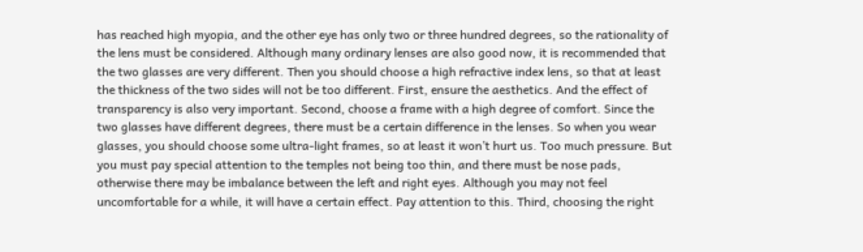has reached high myopia, and the other eye has only two or three hundred degrees, so the rationality of the lens must be considered. Although many ordinary lenses are also good now, it is recommended that the two glasses are very different. Then you should choose a high refractive index lens, so that at least the thickness of the two sides will not be too different. First, ensure the aesthetics. And the effect of transparency is also very important. Second, choose a frame with a high degree of comfort. Since the two glasses have different degrees, there must be a certain difference in the lenses. So when you wear glasses, you should choose some ultra-light frames, so at least it won’t hurt us. Too much pressure. But you must pay special attention to the temples not being too thin, and there must be nose pads, otherwise there may be imbalance between the left and right eyes. Although you may not feel uncomfortable for a while, it will have a certain effect. Pay attention to this. Third, choosing the right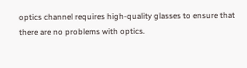optics channel requires high-quality glasses to ensure that there are no problems with optics.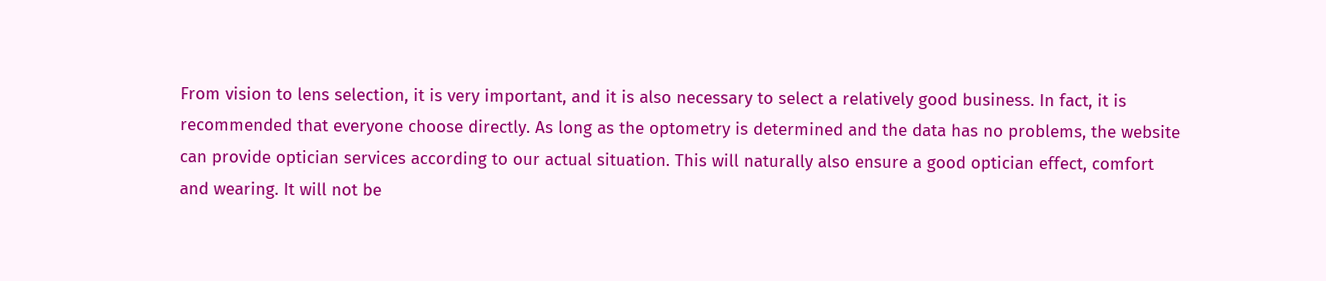From vision to lens selection, it is very important, and it is also necessary to select a relatively good business. In fact, it is recommended that everyone choose directly. As long as the optometry is determined and the data has no problems, the website can provide optician services according to our actual situation. This will naturally also ensure a good optician effect, comfort and wearing. It will not be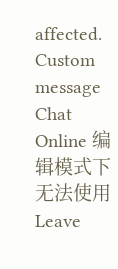affected.
Custom message
Chat Online 编辑模式下无法使用
Leave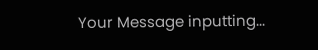Your Message inputting...